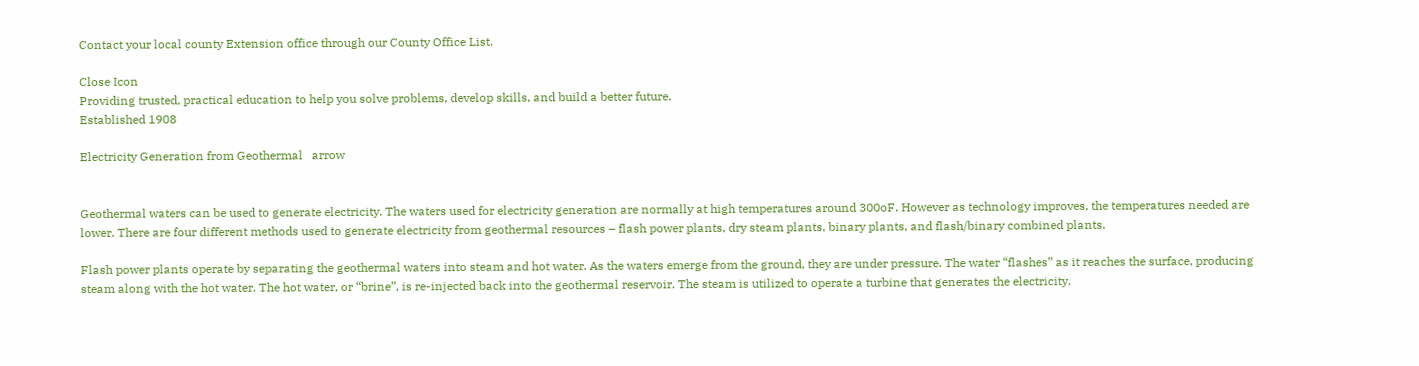Contact your local county Extension office through our County Office List.

Close Icon
Providing trusted, practical education to help you solve problems, develop skills, and build a better future.
Established 1908

Electricity Generation from Geothermal   arrow


Geothermal waters can be used to generate electricity. The waters used for electricity generation are normally at high temperatures around 300oF. However as technology improves, the temperatures needed are lower. There are four different methods used to generate electricity from geothermal resources – flash power plants, dry steam plants, binary plants, and flash/binary combined plants.

Flash power plants operate by separating the geothermal waters into steam and hot water. As the waters emerge from the ground, they are under pressure. The water “flashes” as it reaches the surface, producing steam along with the hot water. The hot water, or “brine”, is re-injected back into the geothermal reservoir. The steam is utilized to operate a turbine that generates the electricity.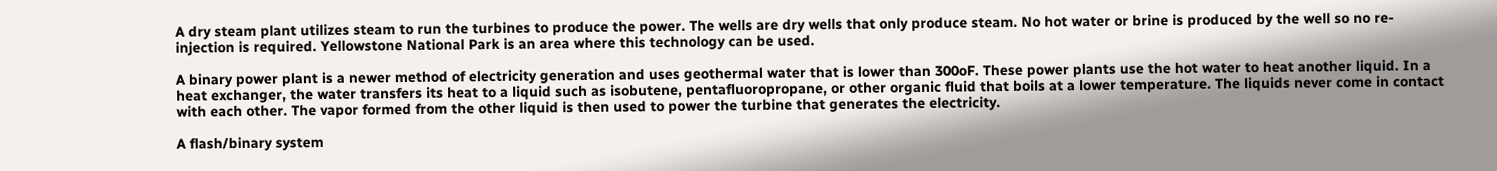A dry steam plant utilizes steam to run the turbines to produce the power. The wells are dry wells that only produce steam. No hot water or brine is produced by the well so no re-injection is required. Yellowstone National Park is an area where this technology can be used.

A binary power plant is a newer method of electricity generation and uses geothermal water that is lower than 300oF. These power plants use the hot water to heat another liquid. In a heat exchanger, the water transfers its heat to a liquid such as isobutene, pentafluoropropane, or other organic fluid that boils at a lower temperature. The liquids never come in contact with each other. The vapor formed from the other liquid is then used to power the turbine that generates the electricity.

A flash/binary system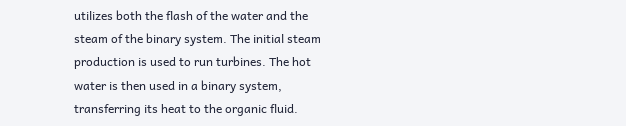utilizes both the flash of the water and the steam of the binary system. The initial steam production is used to run turbines. The hot water is then used in a binary system, transferring its heat to the organic fluid.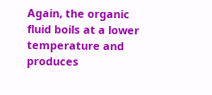Again, the organic fluid boils at a lower temperature and produces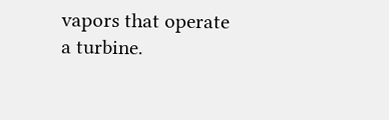vapors that operate a turbine.